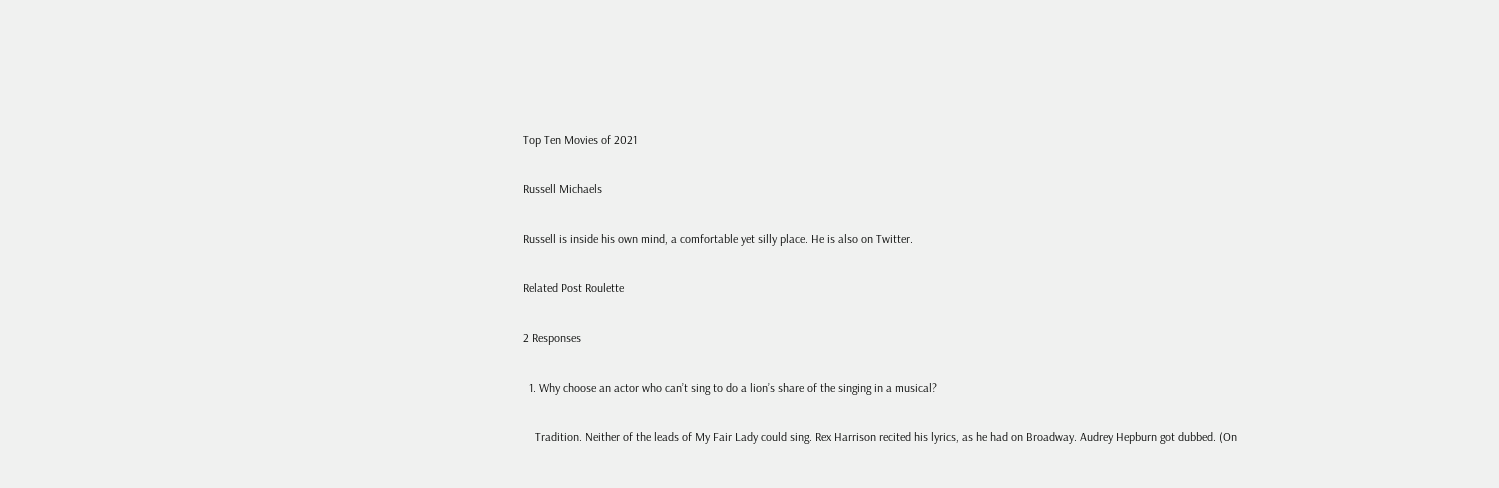Top Ten Movies of 2021

Russell Michaels

Russell is inside his own mind, a comfortable yet silly place. He is also on Twitter.

Related Post Roulette

2 Responses

  1. Why choose an actor who can’t sing to do a lion’s share of the singing in a musical?

    Tradition. Neither of the leads of My Fair Lady could sing. Rex Harrison recited his lyrics, as he had on Broadway. Audrey Hepburn got dubbed. (On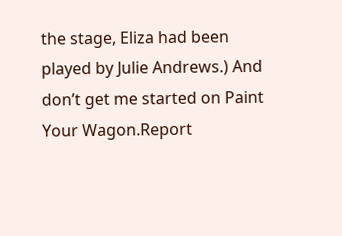the stage, Eliza had been played by Julie Andrews.) And don’t get me started on Paint Your Wagon.Report